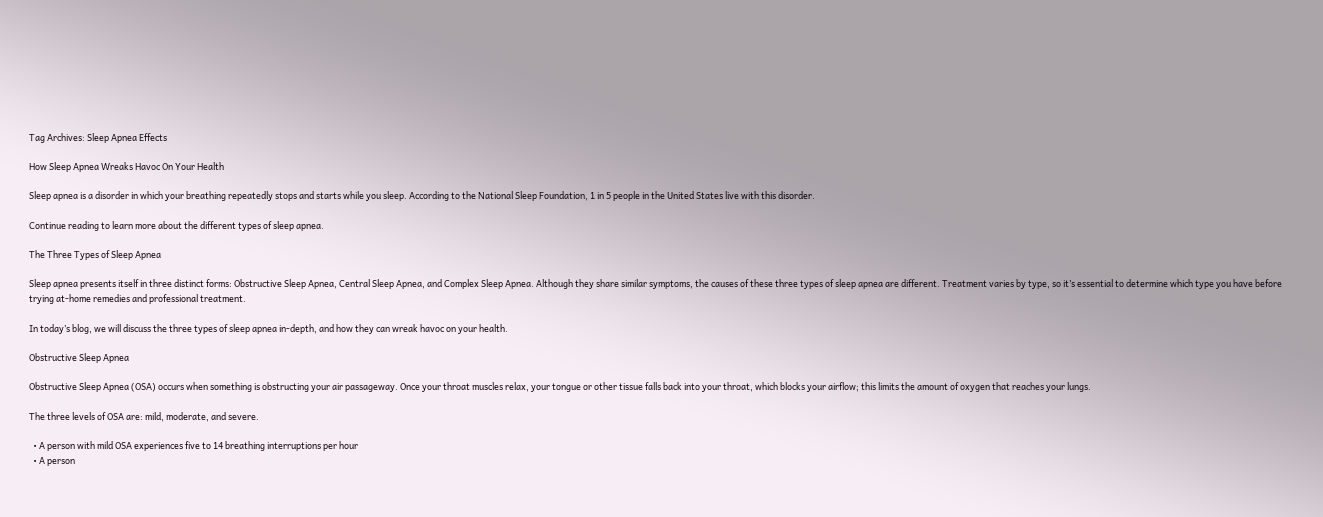Tag Archives: Sleep Apnea Effects

How Sleep Apnea Wreaks Havoc On Your Health

Sleep apnea is a disorder in which your breathing repeatedly stops and starts while you sleep. According to the National Sleep Foundation, 1 in 5 people in the United States live with this disorder.

Continue reading to learn more about the different types of sleep apnea.

The Three Types of Sleep Apnea

Sleep apnea presents itself in three distinct forms: Obstructive Sleep Apnea, Central Sleep Apnea, and Complex Sleep Apnea. Although they share similar symptoms, the causes of these three types of sleep apnea are different. Treatment varies by type, so it’s essential to determine which type you have before trying at-home remedies and professional treatment.

In today’s blog, we will discuss the three types of sleep apnea in-depth, and how they can wreak havoc on your health.

Obstructive Sleep Apnea

Obstructive Sleep Apnea (OSA) occurs when something is obstructing your air passageway. Once your throat muscles relax, your tongue or other tissue falls back into your throat, which blocks your airflow; this limits the amount of oxygen that reaches your lungs.

The three levels of OSA are: mild, moderate, and severe.

  • A person with mild OSA experiences five to 14 breathing interruptions per hour
  • A person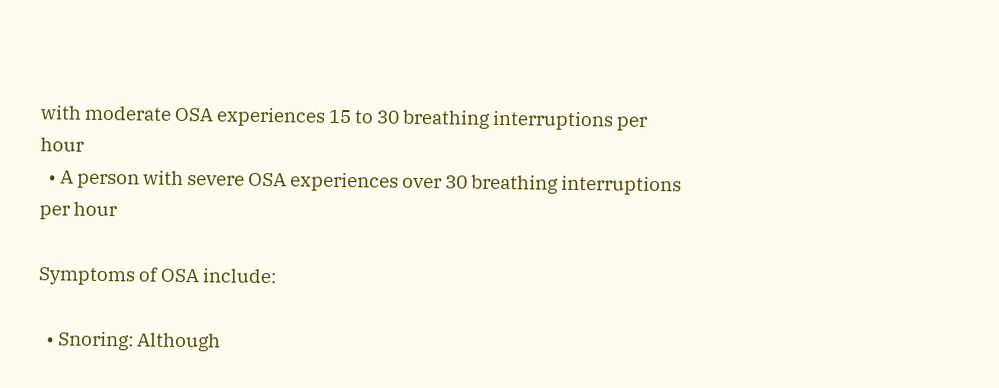with moderate OSA experiences 15 to 30 breathing interruptions per hour
  • A person with severe OSA experiences over 30 breathing interruptions per hour

Symptoms of OSA include:

  • Snoring: Although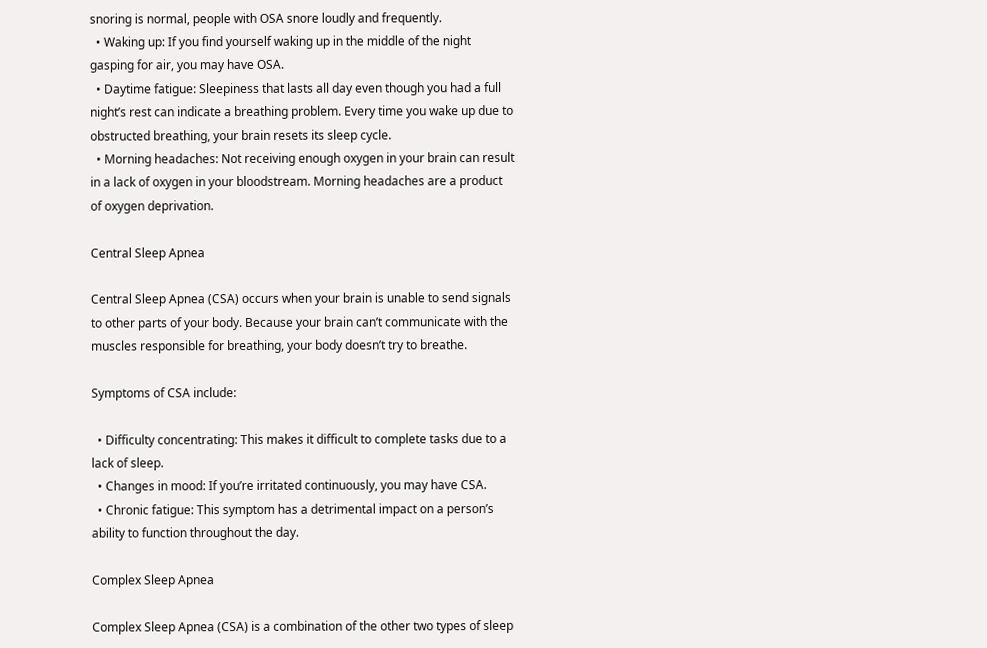snoring is normal, people with OSA snore loudly and frequently.
  • Waking up: If you find yourself waking up in the middle of the night gasping for air, you may have OSA.
  • Daytime fatigue: Sleepiness that lasts all day even though you had a full night’s rest can indicate a breathing problem. Every time you wake up due to obstructed breathing, your brain resets its sleep cycle.
  • Morning headaches: Not receiving enough oxygen in your brain can result in a lack of oxygen in your bloodstream. Morning headaches are a product of oxygen deprivation.

Central Sleep Apnea

Central Sleep Apnea (CSA) occurs when your brain is unable to send signals to other parts of your body. Because your brain can’t communicate with the muscles responsible for breathing, your body doesn’t try to breathe.

Symptoms of CSA include:

  • Difficulty concentrating: This makes it difficult to complete tasks due to a lack of sleep.
  • Changes in mood: If you’re irritated continuously, you may have CSA.
  • Chronic fatigue: This symptom has a detrimental impact on a person’s ability to function throughout the day.

Complex Sleep Apnea

Complex Sleep Apnea (CSA) is a combination of the other two types of sleep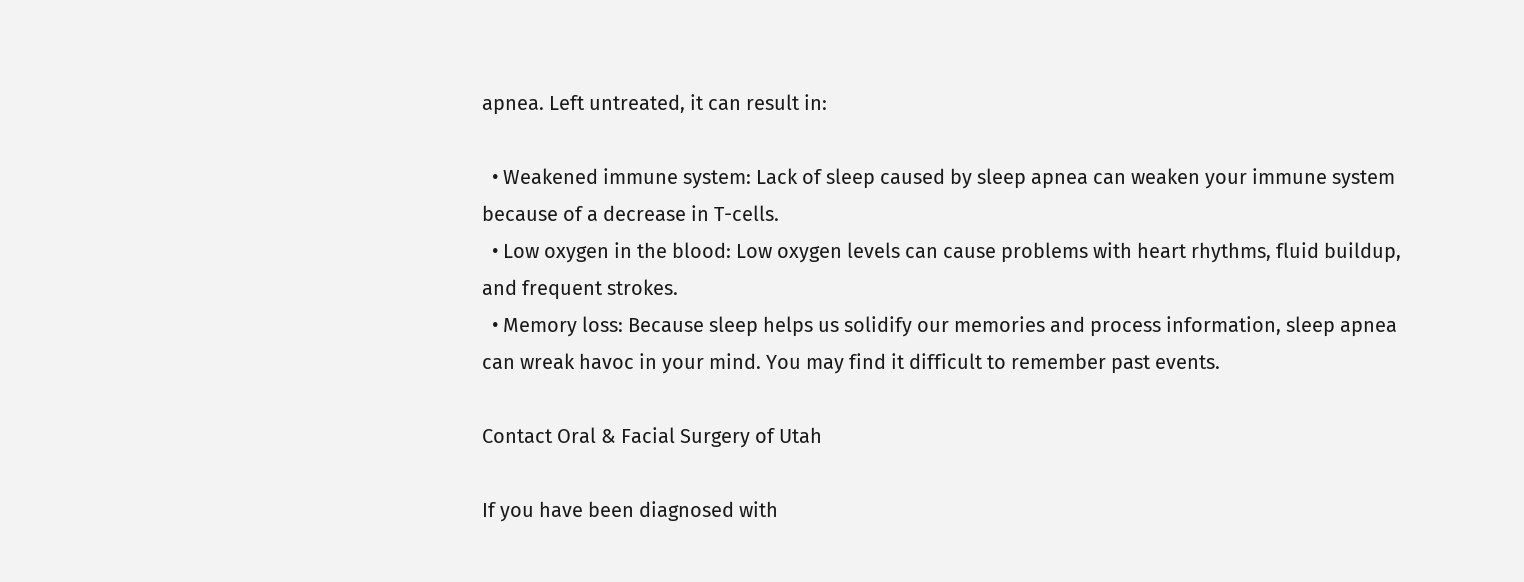apnea. Left untreated, it can result in:

  • Weakened immune system: Lack of sleep caused by sleep apnea can weaken your immune system because of a decrease in T-cells.
  • Low oxygen in the blood: Low oxygen levels can cause problems with heart rhythms, fluid buildup, and frequent strokes.
  • Memory loss: Because sleep helps us solidify our memories and process information, sleep apnea can wreak havoc in your mind. You may find it difficult to remember past events.

Contact Oral & Facial Surgery of Utah

If you have been diagnosed with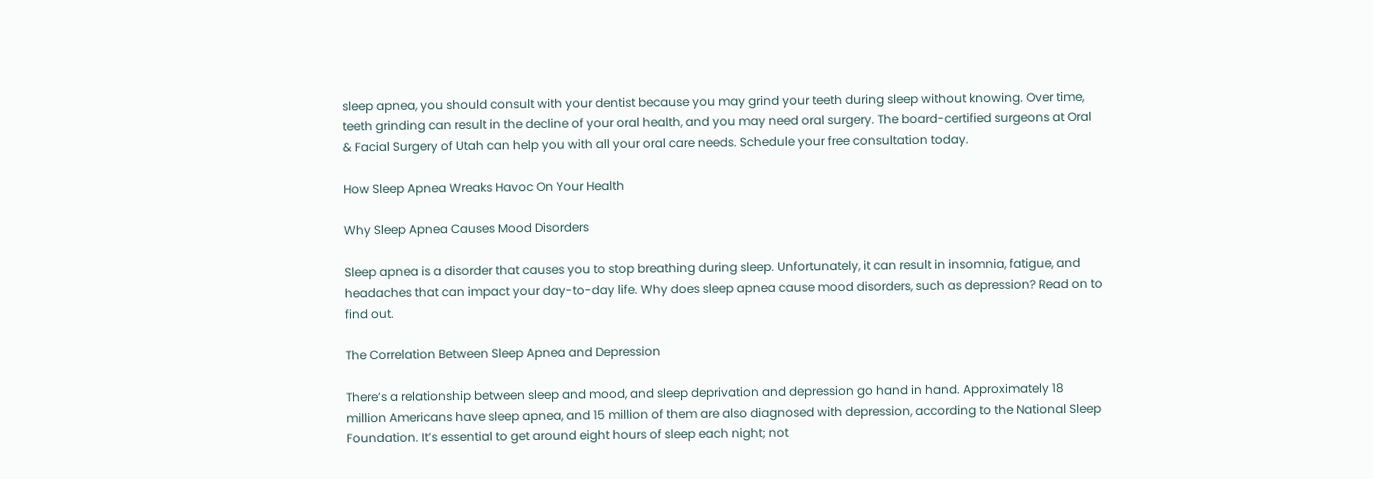sleep apnea, you should consult with your dentist because you may grind your teeth during sleep without knowing. Over time, teeth grinding can result in the decline of your oral health, and you may need oral surgery. The board-certified surgeons at Oral & Facial Surgery of Utah can help you with all your oral care needs. Schedule your free consultation today.

How Sleep Apnea Wreaks Havoc On Your Health

Why Sleep Apnea Causes Mood Disorders

Sleep apnea is a disorder that causes you to stop breathing during sleep. Unfortunately, it can result in insomnia, fatigue, and headaches that can impact your day-to-day life. Why does sleep apnea cause mood disorders, such as depression? Read on to find out.

The Correlation Between Sleep Apnea and Depression

There’s a relationship between sleep and mood, and sleep deprivation and depression go hand in hand. Approximately 18 million Americans have sleep apnea, and 15 million of them are also diagnosed with depression, according to the National Sleep Foundation. It’s essential to get around eight hours of sleep each night; not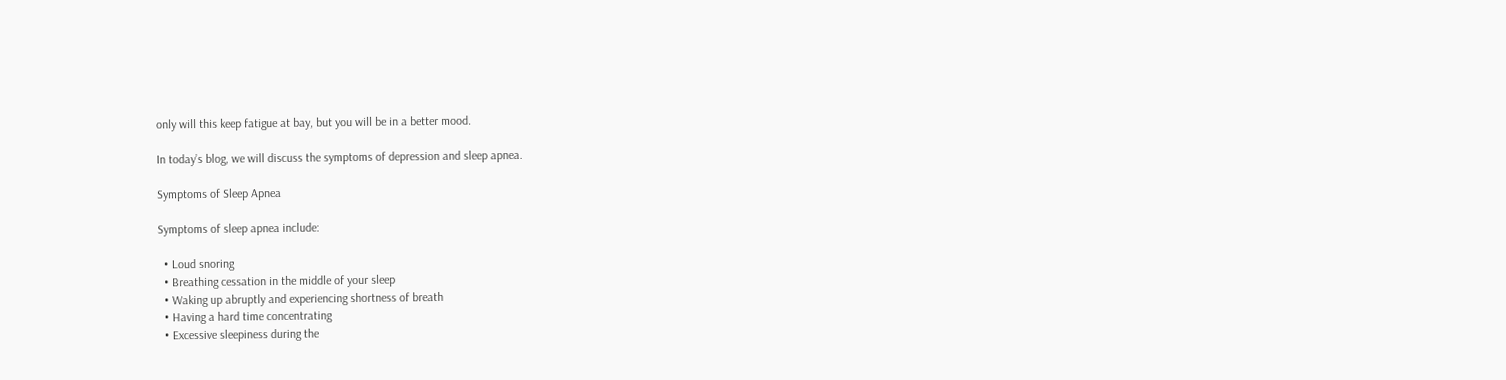only will this keep fatigue at bay, but you will be in a better mood.

In today’s blog, we will discuss the symptoms of depression and sleep apnea.

Symptoms of Sleep Apnea

Symptoms of sleep apnea include:

  • Loud snoring
  • Breathing cessation in the middle of your sleep
  • Waking up abruptly and experiencing shortness of breath
  • Having a hard time concentrating
  • Excessive sleepiness during the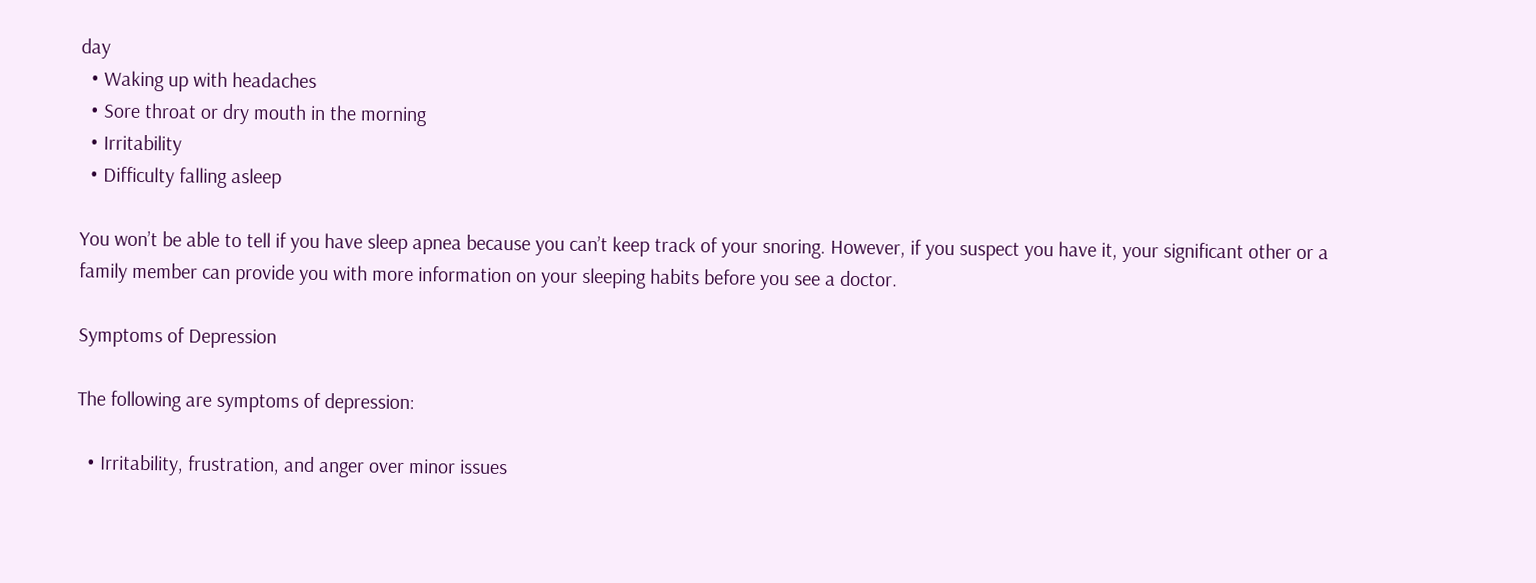day
  • Waking up with headaches
  • Sore throat or dry mouth in the morning
  • Irritability
  • Difficulty falling asleep

You won’t be able to tell if you have sleep apnea because you can’t keep track of your snoring. However, if you suspect you have it, your significant other or a family member can provide you with more information on your sleeping habits before you see a doctor.

Symptoms of Depression

The following are symptoms of depression:

  • Irritability, frustration, and anger over minor issues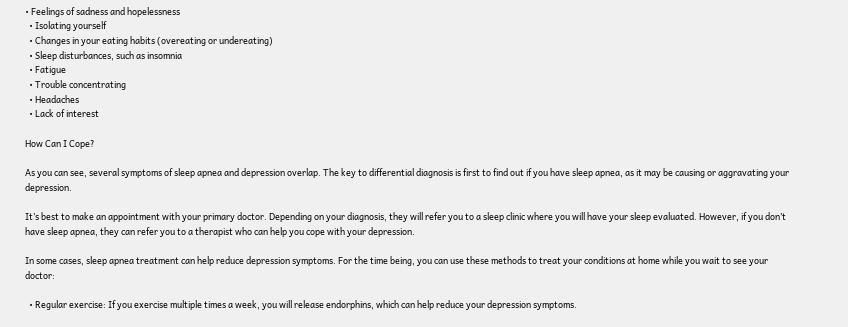• Feelings of sadness and hopelessness
  • Isolating yourself
  • Changes in your eating habits (overeating or undereating)
  • Sleep disturbances, such as insomnia
  • Fatigue
  • Trouble concentrating
  • Headaches
  • Lack of interest

How Can I Cope?

As you can see, several symptoms of sleep apnea and depression overlap. The key to differential diagnosis is first to find out if you have sleep apnea, as it may be causing or aggravating your depression.

It’s best to make an appointment with your primary doctor. Depending on your diagnosis, they will refer you to a sleep clinic where you will have your sleep evaluated. However, if you don’t have sleep apnea, they can refer you to a therapist who can help you cope with your depression.

In some cases, sleep apnea treatment can help reduce depression symptoms. For the time being, you can use these methods to treat your conditions at home while you wait to see your doctor:

  • Regular exercise: If you exercise multiple times a week, you will release endorphins, which can help reduce your depression symptoms.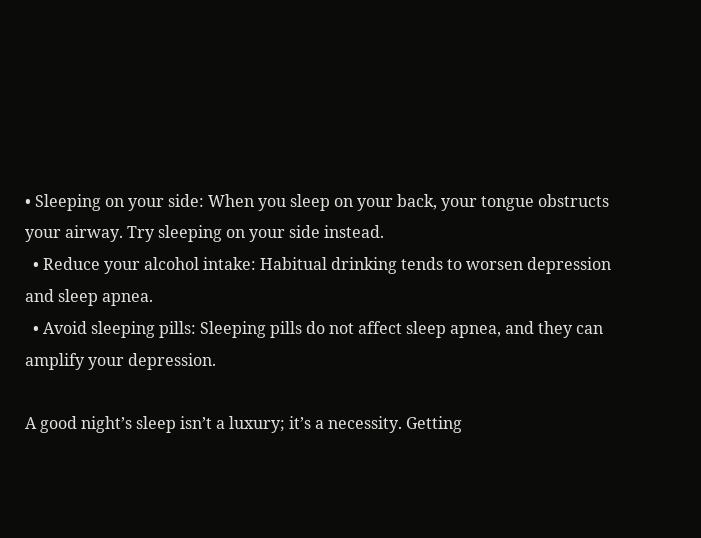• Sleeping on your side: When you sleep on your back, your tongue obstructs your airway. Try sleeping on your side instead.
  • Reduce your alcohol intake: Habitual drinking tends to worsen depression and sleep apnea.
  • Avoid sleeping pills: Sleeping pills do not affect sleep apnea, and they can amplify your depression.

A good night’s sleep isn’t a luxury; it’s a necessity. Getting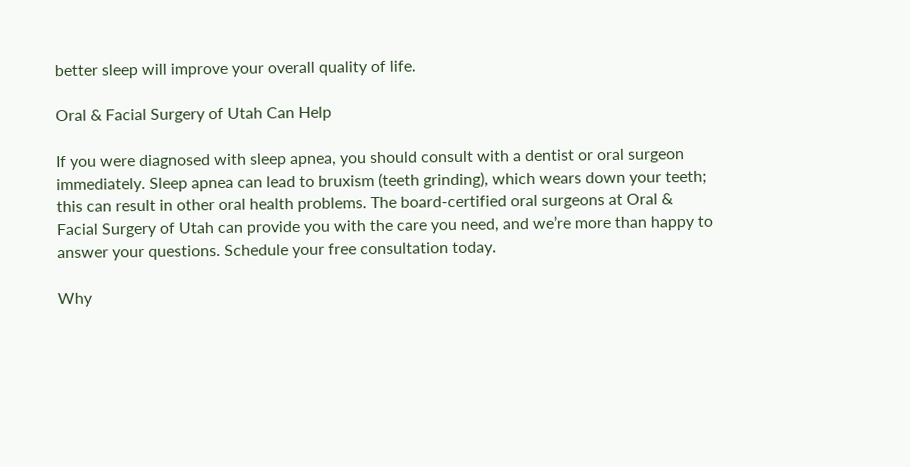better sleep will improve your overall quality of life.

Oral & Facial Surgery of Utah Can Help

If you were diagnosed with sleep apnea, you should consult with a dentist or oral surgeon immediately. Sleep apnea can lead to bruxism (teeth grinding), which wears down your teeth; this can result in other oral health problems. The board-certified oral surgeons at Oral & Facial Surgery of Utah can provide you with the care you need, and we’re more than happy to answer your questions. Schedule your free consultation today.

Why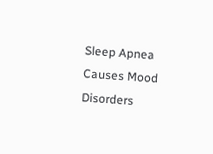Sleep Apnea Causes Mood Disorders